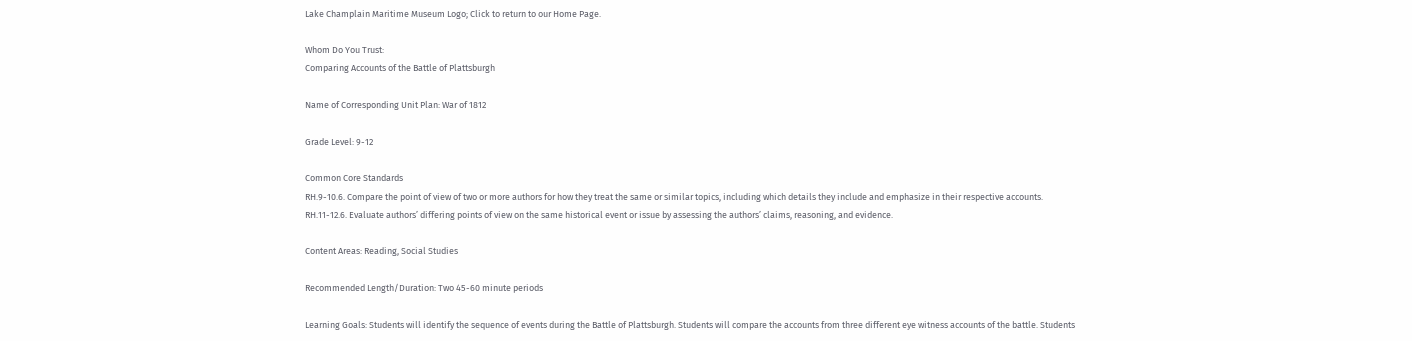Lake Champlain Maritime Museum Logo; Click to return to our Home Page.

Whom Do You Trust:
Comparing Accounts of the Battle of Plattsburgh

Name of Corresponding Unit Plan: War of 1812

Grade Level: 9-12

Common Core Standards
RH.9-10.6. Compare the point of view of two or more authors for how they treat the same or similar topics, including which details they include and emphasize in their respective accounts.
RH.11-12.6. Evaluate authors’ differing points of view on the same historical event or issue by assessing the authors’ claims, reasoning, and evidence.

Content Areas: Reading, Social Studies

Recommended Length/Duration: Two 45-60 minute periods

Learning Goals: Students will identify the sequence of events during the Battle of Plattsburgh. Students will compare the accounts from three different eye witness accounts of the battle. Students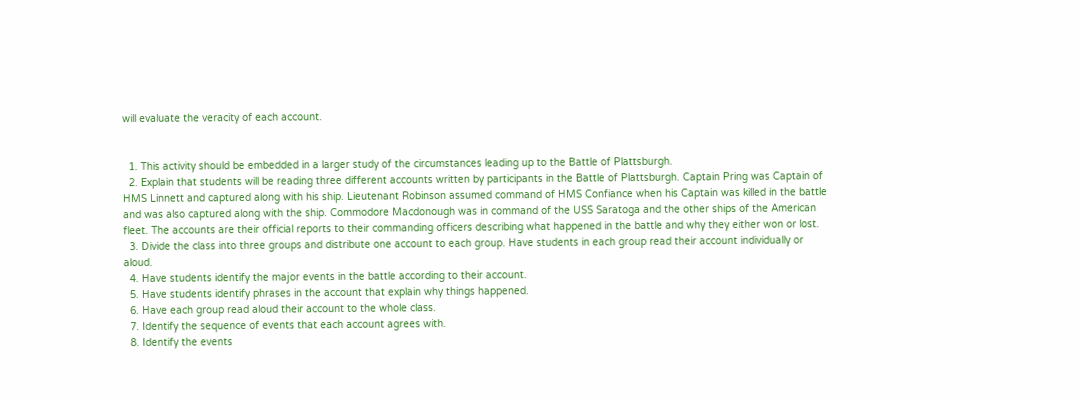will evaluate the veracity of each account.


  1. This activity should be embedded in a larger study of the circumstances leading up to the Battle of Plattsburgh.
  2. Explain that students will be reading three different accounts written by participants in the Battle of Plattsburgh. Captain Pring was Captain of HMS Linnett and captured along with his ship. Lieutenant Robinson assumed command of HMS Confiance when his Captain was killed in the battle and was also captured along with the ship. Commodore Macdonough was in command of the USS Saratoga and the other ships of the American fleet. The accounts are their official reports to their commanding officers describing what happened in the battle and why they either won or lost.
  3. Divide the class into three groups and distribute one account to each group. Have students in each group read their account individually or aloud.
  4. Have students identify the major events in the battle according to their account.
  5. Have students identify phrases in the account that explain why things happened.
  6. Have each group read aloud their account to the whole class.
  7. Identify the sequence of events that each account agrees with.
  8. Identify the events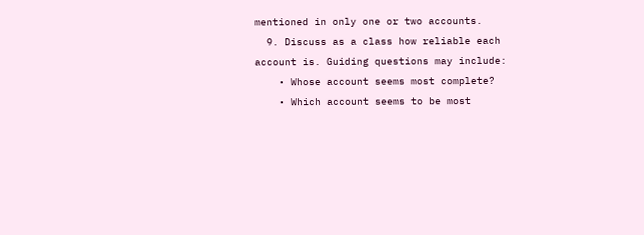mentioned in only one or two accounts.
  9. Discuss as a class how reliable each account is. Guiding questions may include:
    • Whose account seems most complete?
    • Which account seems to be most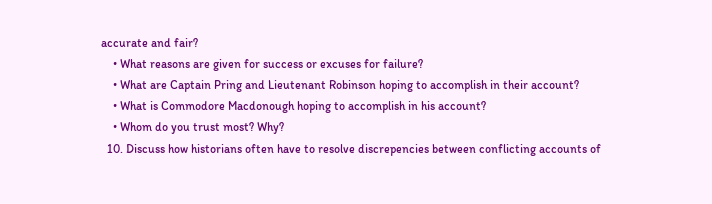accurate and fair?
    • What reasons are given for success or excuses for failure?
    • What are Captain Pring and Lieutenant Robinson hoping to accomplish in their account?
    • What is Commodore Macdonough hoping to accomplish in his account?
    • Whom do you trust most? Why?
  10. Discuss how historians often have to resolve discrepencies between conflicting accounts of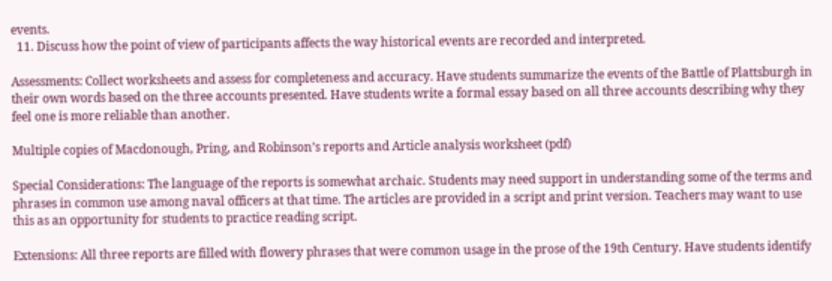events.
  11. Discuss how the point of view of participants affects the way historical events are recorded and interpreted.

Assessments: Collect worksheets and assess for completeness and accuracy. Have students summarize the events of the Battle of Plattsburgh in their own words based on the three accounts presented. Have students write a formal essay based on all three accounts describing why they feel one is more reliable than another.

Multiple copies of Macdonough, Pring, and Robinson’s reports and Article analysis worksheet (pdf)

Special Considerations: The language of the reports is somewhat archaic. Students may need support in understanding some of the terms and phrases in common use among naval officers at that time. The articles are provided in a script and print version. Teachers may want to use this as an opportunity for students to practice reading script.

Extensions: All three reports are filled with flowery phrases that were common usage in the prose of the 19th Century. Have students identify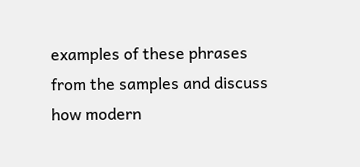examples of these phrases from the samples and discuss how modern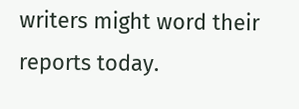writers might word their reports today.